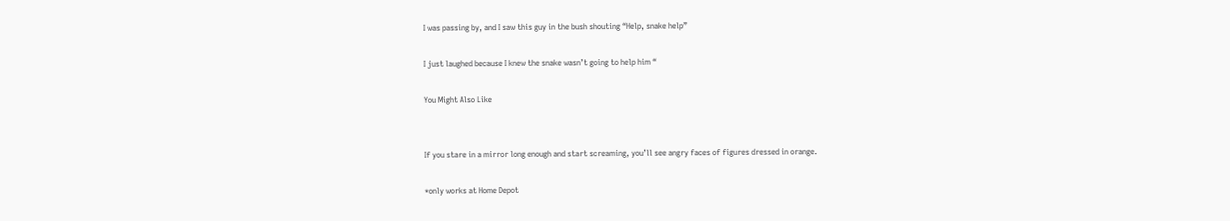I was passing by, and I saw this guy in the bush shouting “Help, snake help”

I just laughed because I knew the snake wasn’t going to help him “

You Might Also Like


If you stare in a mirror long enough and start screaming, you’ll see angry faces of figures dressed in orange.

*only works at Home Depot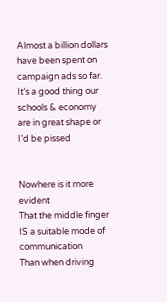Almost a billion dollars have been spent on campaign ads so far. It’s a good thing our schools & economy are in great shape or I’d be pissed


Nowhere is it more evident
That the middle finger
IS a suitable mode of communication
Than when driving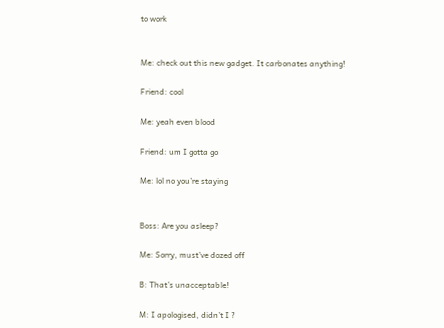to work


Me: check out this new gadget. It carbonates anything!

Friend: cool

Me: yeah even blood

Friend: um I gotta go

Me: lol no you’re staying


Boss: Are you asleep?

Me: Sorry, must’ve dozed off

B: That’s unacceptable!

M: I apologised, didn’t I ?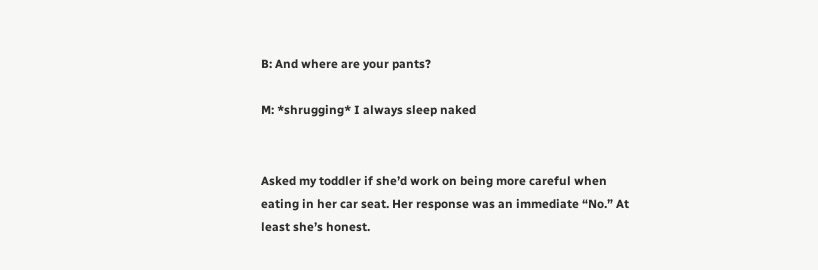B: And where are your pants?

M: *shrugging* I always sleep naked


Asked my toddler if she’d work on being more careful when eating in her car seat. Her response was an immediate “No.” At least she’s honest.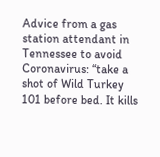Advice from a gas station attendant in Tennessee to avoid Coronavirus: “take a shot of Wild Turkey 101 before bed. It kills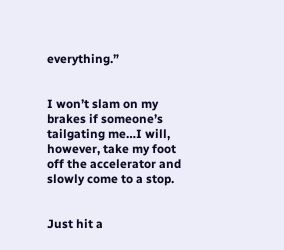everything.”


I won’t slam on my brakes if someone’s tailgating me…I will, however, take my foot off the accelerator and slowly come to a stop.


Just hit a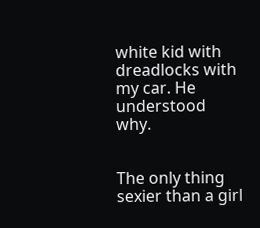white kid with dreadlocks with my car. He understood why.


The only thing sexier than a girl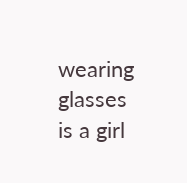wearing glasses is a girl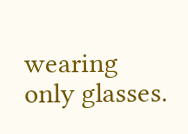wearing only glasses.